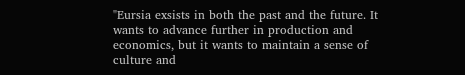"Eursia exsists in both the past and the future. It wants to advance further in production and economics, but it wants to maintain a sense of culture and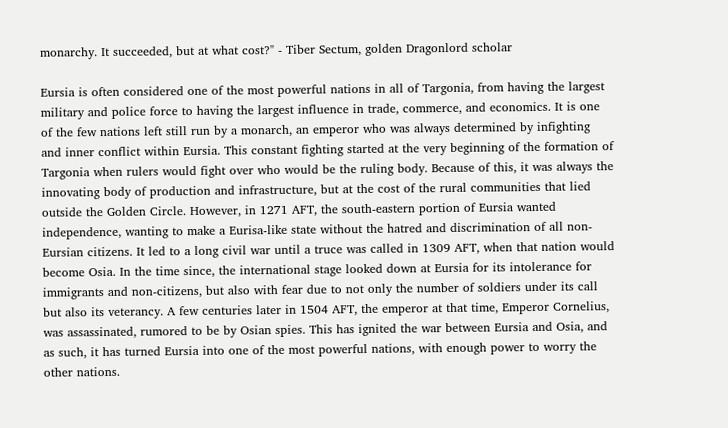monarchy. It succeeded, but at what cost?" - Tiber Sectum, golden Dragonlord scholar

Eursia is often considered one of the most powerful nations in all of Targonia, from having the largest military and police force to having the largest influence in trade, commerce, and economics. It is one of the few nations left still run by a monarch, an emperor who was always determined by infighting and inner conflict within Eursia. This constant fighting started at the very beginning of the formation of Targonia when rulers would fight over who would be the ruling body. Because of this, it was always the innovating body of production and infrastructure, but at the cost of the rural communities that lied outside the Golden Circle. However, in 1271 AFT, the south-eastern portion of Eursia wanted independence, wanting to make a Eurisa-like state without the hatred and discrimination of all non-Eursian citizens. It led to a long civil war until a truce was called in 1309 AFT, when that nation would become Osia. In the time since, the international stage looked down at Eursia for its intolerance for immigrants and non-citizens, but also with fear due to not only the number of soldiers under its call but also its veterancy. A few centuries later in 1504 AFT, the emperor at that time, Emperor Cornelius, was assassinated, rumored to be by Osian spies. This has ignited the war between Eursia and Osia, and as such, it has turned Eursia into one of the most powerful nations, with enough power to worry the other nations.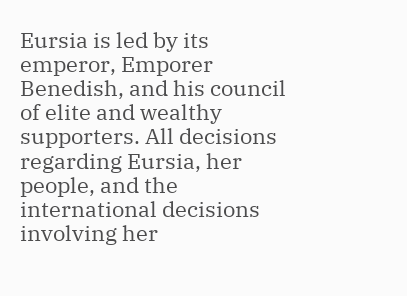Eursia is led by its emperor, Emporer Benedish, and his council of elite and wealthy supporters. All decisions regarding Eursia, her people, and the international decisions involving her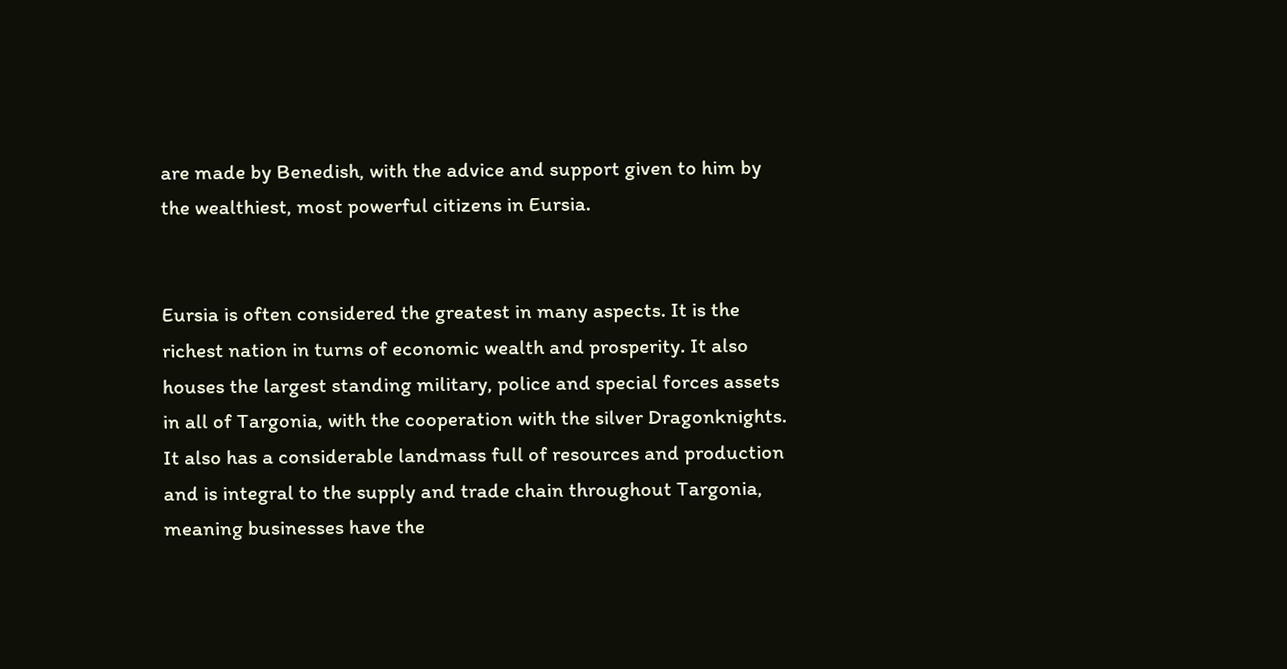are made by Benedish, with the advice and support given to him by the wealthiest, most powerful citizens in Eursia.


Eursia is often considered the greatest in many aspects. It is the richest nation in turns of economic wealth and prosperity. It also houses the largest standing military, police and special forces assets in all of Targonia, with the cooperation with the silver Dragonknights. It also has a considerable landmass full of resources and production and is integral to the supply and trade chain throughout Targonia, meaning businesses have the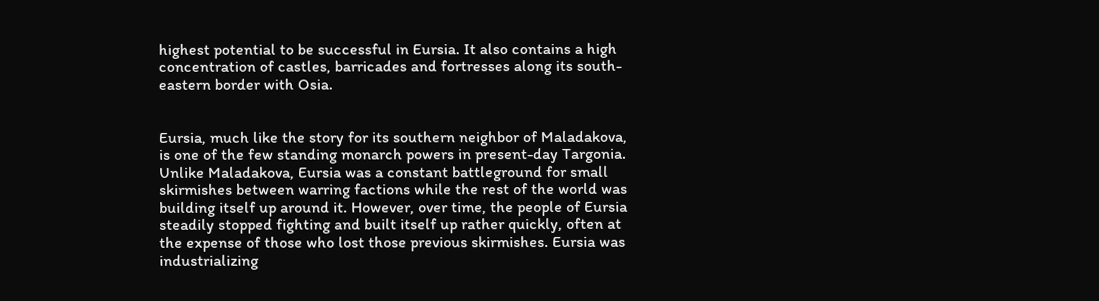highest potential to be successful in Eursia. It also contains a high concentration of castles, barricades and fortresses along its south-eastern border with Osia.


Eursia, much like the story for its southern neighbor of Maladakova, is one of the few standing monarch powers in present-day Targonia. Unlike Maladakova, Eursia was a constant battleground for small skirmishes between warring factions while the rest of the world was building itself up around it. However, over time, the people of Eursia steadily stopped fighting and built itself up rather quickly, often at the expense of those who lost those previous skirmishes. Eursia was industrializing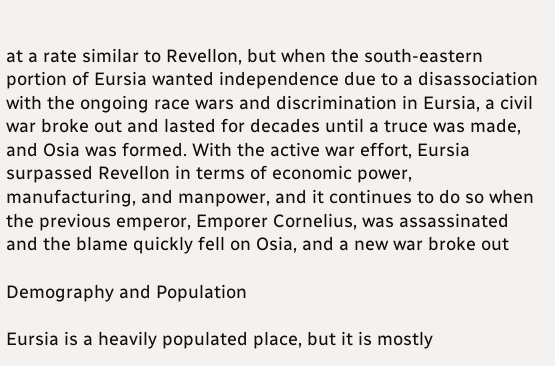at a rate similar to Revellon, but when the south-eastern portion of Eursia wanted independence due to a disassociation with the ongoing race wars and discrimination in Eursia, a civil war broke out and lasted for decades until a truce was made, and Osia was formed. With the active war effort, Eursia surpassed Revellon in terms of economic power, manufacturing, and manpower, and it continues to do so when the previous emperor, Emporer Cornelius, was assassinated and the blame quickly fell on Osia, and a new war broke out

Demography and Population

Eursia is a heavily populated place, but it is mostly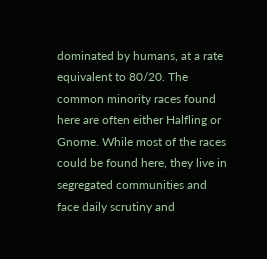dominated by humans, at a rate equivalent to 80/20. The common minority races found here are often either Halfling or Gnome. While most of the races could be found here, they live in segregated communities and face daily scrutiny and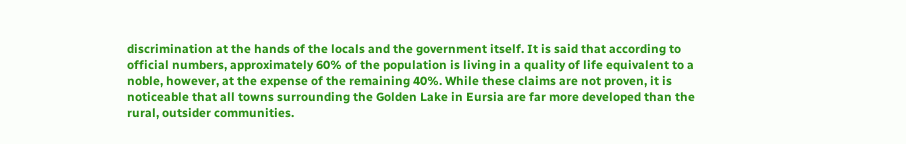discrimination at the hands of the locals and the government itself. It is said that according to official numbers, approximately 60% of the population is living in a quality of life equivalent to a noble, however, at the expense of the remaining 40%. While these claims are not proven, it is noticeable that all towns surrounding the Golden Lake in Eursia are far more developed than the rural, outsider communities.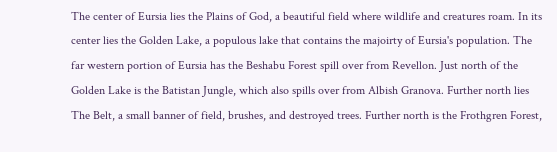The center of Eursia lies the Plains of God, a beautiful field where wildlife and creatures roam. In its center lies the Golden Lake, a populous lake that contains the majoirty of Eursia's population. The far western portion of Eursia has the Beshabu Forest spill over from Revellon. Just north of the Golden Lake is the Batistan Jungle, which also spills over from Albish Granova. Further north lies The Belt, a small banner of field, brushes, and destroyed trees. Further north is the Frothgren Forest,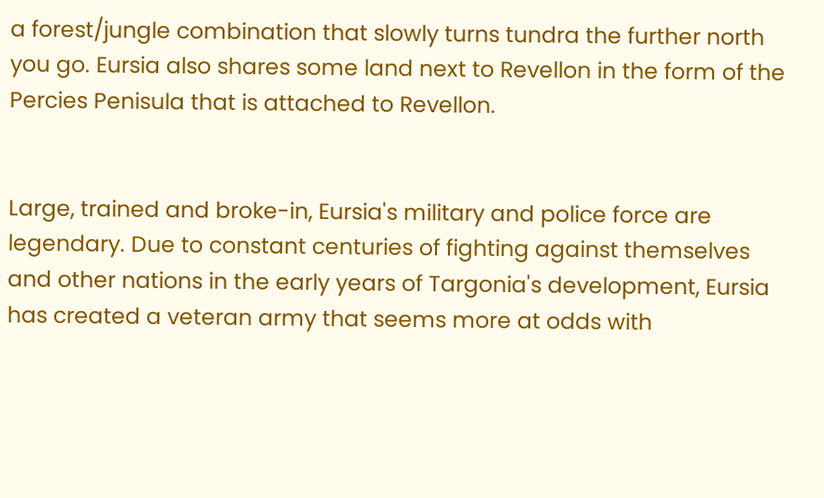a forest/jungle combination that slowly turns tundra the further north you go. Eursia also shares some land next to Revellon in the form of the Percies Penisula that is attached to Revellon.


Large, trained and broke-in, Eursia's military and police force are legendary. Due to constant centuries of fighting against themselves and other nations in the early years of Targonia's development, Eursia has created a veteran army that seems more at odds with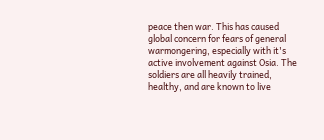peace then war. This has caused global concern for fears of general warmongering, especially with it's active involvement against Osia. The soldiers are all heavily trained, healthy, and are known to live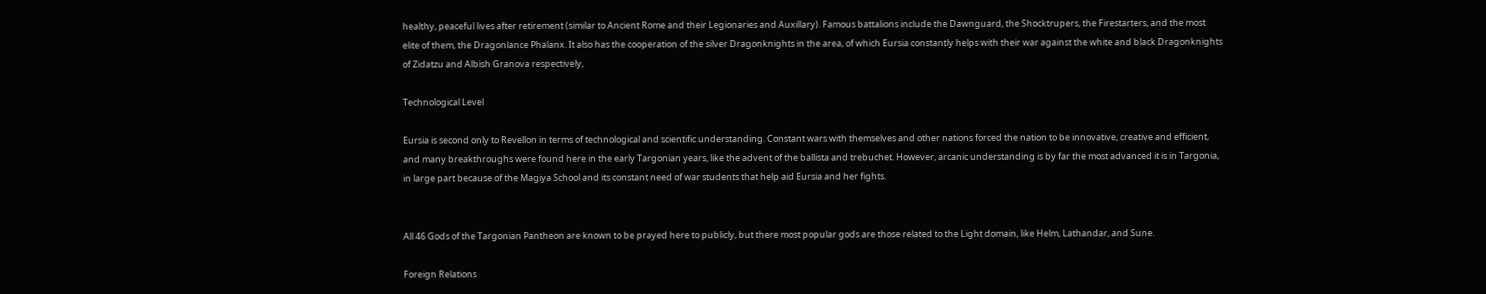healthy, peaceful lives after retirement (similar to Ancient Rome and their Legionaries and Auxillary). Famous battalions include the Dawnguard, the Shocktrupers, the Firestarters, and the most elite of them, the Dragonlance Phalanx. It also has the cooperation of the silver Dragonknights in the area, of which Eursia constantly helps with their war against the white and black Dragonknights of Zidatzu and Albish Granova respectively,

Technological Level

Eursia is second only to Revellon in terms of technological and scientific understanding. Constant wars with themselves and other nations forced the nation to be innovative, creative and efficient, and many breakthroughs were found here in the early Targonian years, like the advent of the ballista and trebuchet. However, arcanic understanding is by far the most advanced it is in Targonia, in large part because of the Magiya School and its constant need of war students that help aid Eursia and her fights.


All 46 Gods of the Targonian Pantheon are known to be prayed here to publicly, but there most popular gods are those related to the Light domain, like Helm, Lathandar, and Sune.

Foreign Relations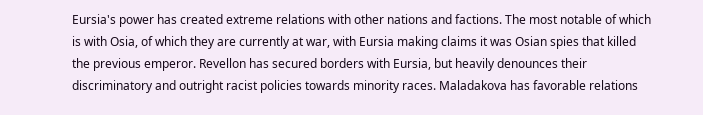Eursia's power has created extreme relations with other nations and factions. The most notable of which is with Osia, of which they are currently at war, with Eursia making claims it was Osian spies that killed the previous emperor. Revellon has secured borders with Eursia, but heavily denounces their discriminatory and outright racist policies towards minority races. Maladakova has favorable relations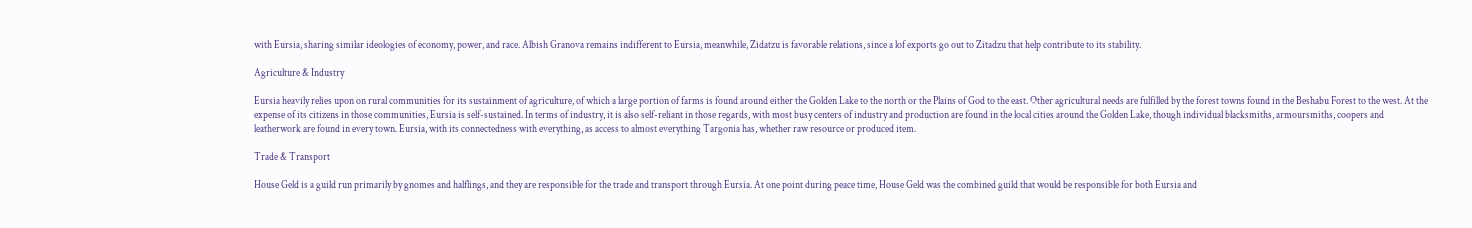with Eursia, sharing similar ideologies of economy, power, and race. Albish Granova remains indifferent to Eursia, meanwhile, Zidatzu is favorable relations, since a lof exports go out to Zitadzu that help contribute to its stability.

Agriculture & Industry

Eursia heavily relies upon on rural communities for its sustainment of agriculture, of which a large portion of farms is found around either the Golden Lake to the north or the Plains of God to the east. Other agricultural needs are fulfilled by the forest towns found in the Beshabu Forest to the west. At the expense of its citizens in those communities, Eursia is self-sustained. In terms of industry, it is also self-reliant in those regards, with most busy centers of industry and production are found in the local cities around the Golden Lake, though individual blacksmiths, armoursmiths, coopers and leatherwork are found in every town. Eursia, with its connectedness with everything, as access to almost everything Targonia has, whether raw resource or produced item.

Trade & Transport

House Geld is a guild run primarily by gnomes and halflings, and they are responsible for the trade and transport through Eursia. At one point during peace time, House Geld was the combined guild that would be responsible for both Eursia and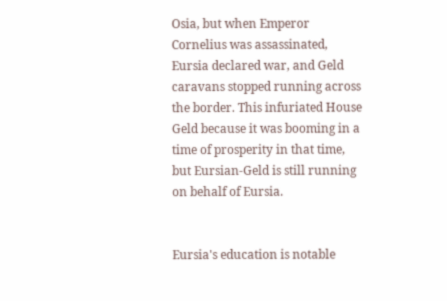Osia, but when Emperor Cornelius was assassinated, Eursia declared war, and Geld caravans stopped running across the border. This infuriated House Geld because it was booming in a time of prosperity in that time, but Eursian-Geld is still running on behalf of Eursia.


Eursia's education is notable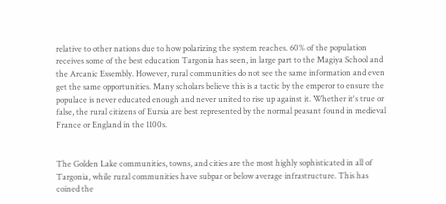relative to other nations due to how polarizing the system reaches. 60% of the population receives some of the best education Targonia has seen, in large part to the Magiya School and the Arcanic Essembly. However, rural communities do not see the same information and even get the same opportunities. Many scholars believe this is a tactic by the emperor to ensure the populace is never educated enough and never united to rise up against it. Whether it's true or false, the rural citizens of Eursia are best represented by the normal peasant found in medieval France or England in the 1100s.


The Golden Lake communities, towns, and cities are the most highly sophisticated in all of Targonia, while rural communities have subpar or below average infrastructure. This has coined the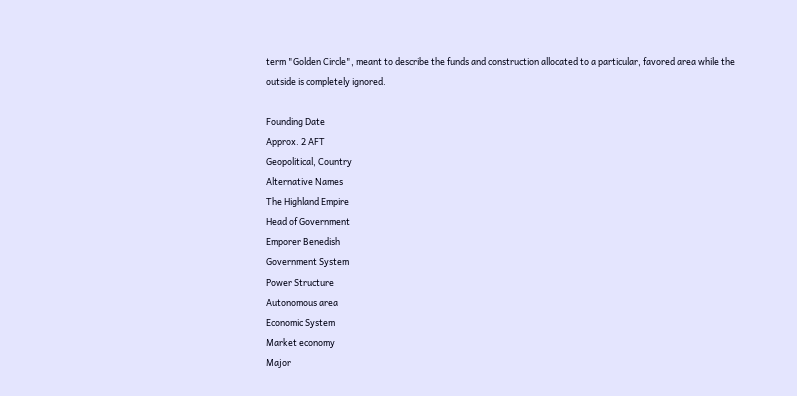term "Golden Circle", meant to describe the funds and construction allocated to a particular, favored area while the outside is completely ignored.

Founding Date
Approx. 2 AFT
Geopolitical, Country
Alternative Names
The Highland Empire
Head of Government
Emporer Benedish
Government System
Power Structure
Autonomous area
Economic System
Market economy
Major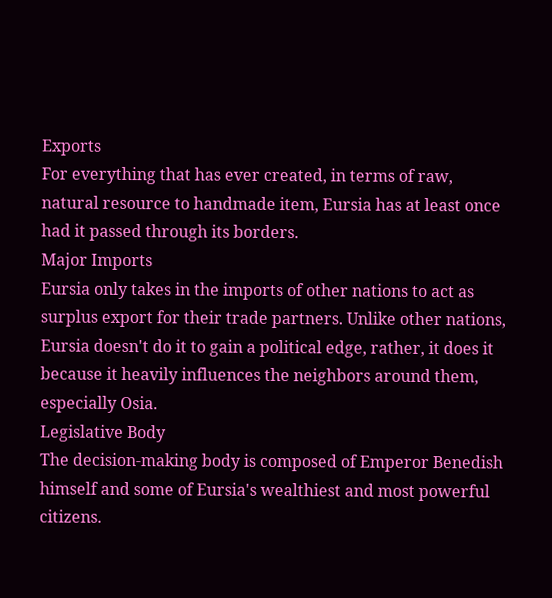Exports
For everything that has ever created, in terms of raw, natural resource to handmade item, Eursia has at least once had it passed through its borders.
Major Imports
Eursia only takes in the imports of other nations to act as surplus export for their trade partners. Unlike other nations, Eursia doesn't do it to gain a political edge, rather, it does it because it heavily influences the neighbors around them, especially Osia.
Legislative Body
The decision-making body is composed of Emperor Benedish himself and some of Eursia's wealthiest and most powerful citizens.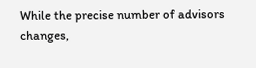While the precise number of advisors changes,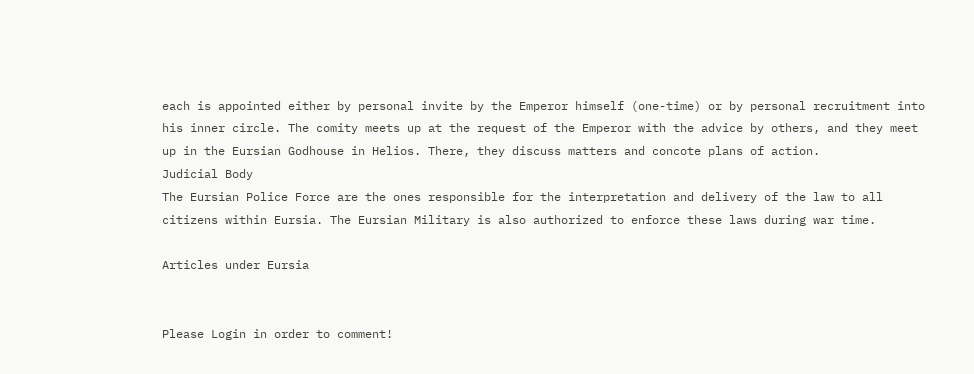each is appointed either by personal invite by the Emperor himself (one-time) or by personal recruitment into his inner circle. The comity meets up at the request of the Emperor with the advice by others, and they meet up in the Eursian Godhouse in Helios. There, they discuss matters and concote plans of action.
Judicial Body
The Eursian Police Force are the ones responsible for the interpretation and delivery of the law to all citizens within Eursia. The Eursian Military is also authorized to enforce these laws during war time.

Articles under Eursia


Please Login in order to comment!